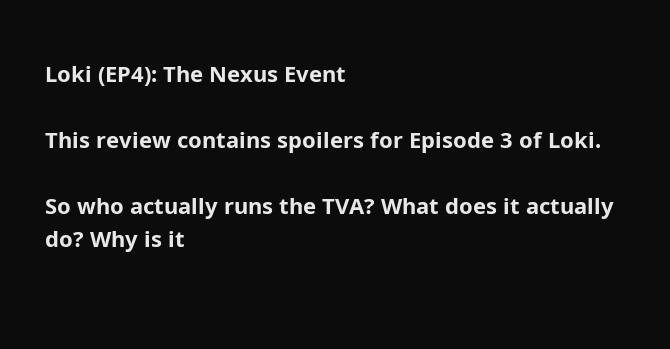Loki (EP4): The Nexus Event

This review contains spoilers for Episode 3 of Loki.

So who actually runs the TVA? What does it actually do? Why is it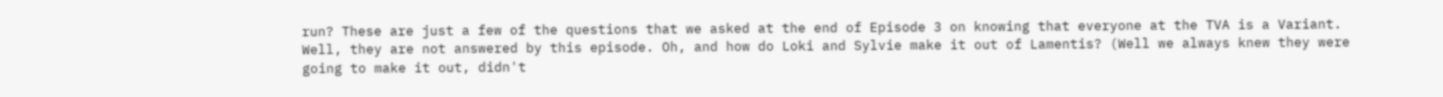run? These are just a few of the questions that we asked at the end of Episode 3 on knowing that everyone at the TVA is a Variant. Well, they are not answered by this episode. Oh, and how do Loki and Sylvie make it out of Lamentis? (Well we always knew they were going to make it out, didn't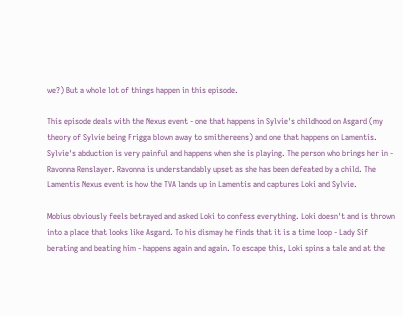we?) But a whole lot of things happen in this episode.

This episode deals with the Nexus event - one that happens in Sylvie's childhood on Asgard (my theory of Sylvie being Frigga blown away to smithereens) and one that happens on Lamentis. Sylvie's abduction is very painful and happens when she is playing. The person who brings her in - Ravonna Renslayer. Ravonna is understandably upset as she has been defeated by a child. The Lamentis Nexus event is how the TVA lands up in Lamentis and captures Loki and Sylvie.

Mobius obviously feels betrayed and asked Loki to confess everything. Loki doesn't and is thrown into a place that looks like Asgard. To his dismay he finds that it is a time loop - Lady Sif berating and beating him - happens again and again. To escape this, Loki spins a tale and at the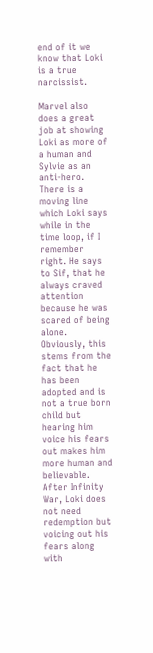end of it we know that Loki is a true narcissist.

Marvel also does a great job at showing Loki as more of a human and Sylvie as an anti-hero. There is a moving line which Loki says while in the time loop, if I remember right. He says to Sif, that he always craved attention because he was scared of being alone. Obviously, this stems from the fact that he has been adopted and is not a true born child but hearing him voice his fears out makes him more human and believable. After Infinity War, Loki does not need redemption but voicing out his fears along with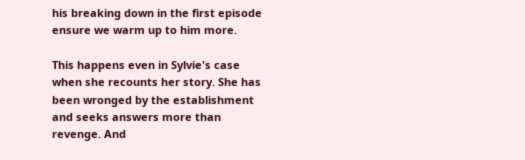his breaking down in the first episode ensure we warm up to him more.

This happens even in Sylvie's case when she recounts her story. She has been wronged by the establishment and seeks answers more than revenge. And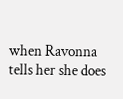when Ravonna tells her she does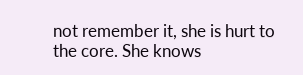not remember it, she is hurt to the core. She knows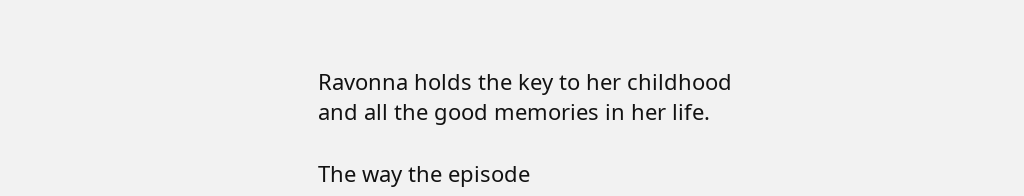Ravonna holds the key to her childhood and all the good memories in her life.

The way the episode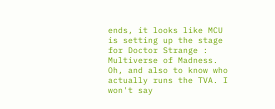ends, it looks like MCU is setting up the stage for Doctor Strange : Multiverse of Madness. Oh, and also to know who actually runs the TVA. I won't say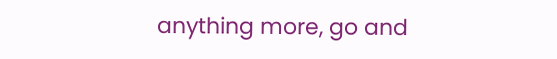anything more, go and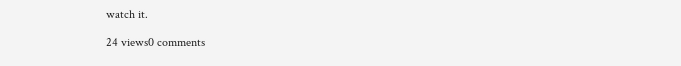watch it.

24 views0 comments